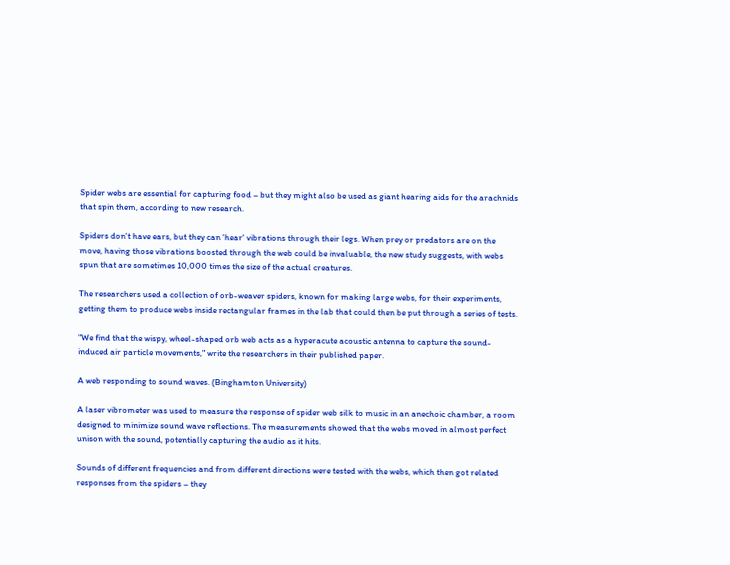Spider webs are essential for capturing food – but they might also be used as giant hearing aids for the arachnids that spin them, according to new research.

Spiders don't have ears, but they can 'hear' vibrations through their legs. When prey or predators are on the move, having those vibrations boosted through the web could be invaluable, the new study suggests, with webs spun that are sometimes 10,000 times the size of the actual creatures.

The researchers used a collection of orb-weaver spiders, known for making large webs, for their experiments, getting them to produce webs inside rectangular frames in the lab that could then be put through a series of tests.

"We find that the wispy, wheel-shaped orb web acts as a hyperacute acoustic antenna to capture the sound-induced air particle movements," write the researchers in their published paper.

A web responding to sound waves. (Binghamton University)

A laser vibrometer was used to measure the response of spider web silk to music in an anechoic chamber, a room designed to minimize sound wave reflections. The measurements showed that the webs moved in almost perfect unison with the sound, potentially capturing the audio as it hits.

Sounds of different frequencies and from different directions were tested with the webs, which then got related responses from the spiders – they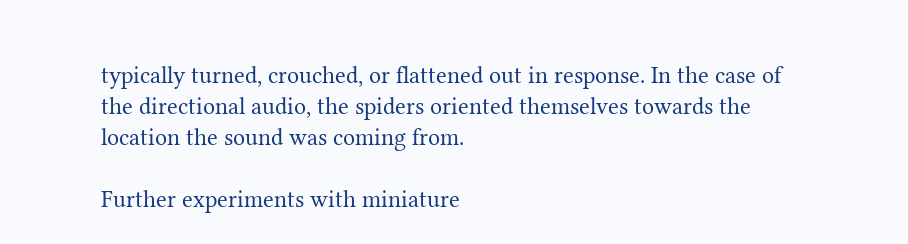typically turned, crouched, or flattened out in response. In the case of the directional audio, the spiders oriented themselves towards the location the sound was coming from.

Further experiments with miniature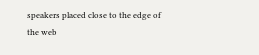speakers placed close to the edge of the web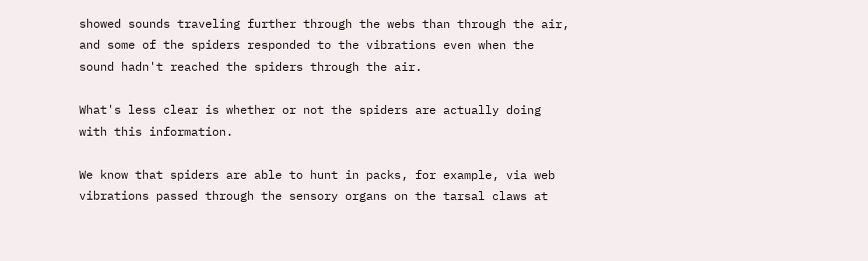showed sounds traveling further through the webs than through the air, and some of the spiders responded to the vibrations even when the sound hadn't reached the spiders through the air.

What's less clear is whether or not the spiders are actually doing with this information.

We know that spiders are able to hunt in packs, for example, via web vibrations passed through the sensory organs on the tarsal claws at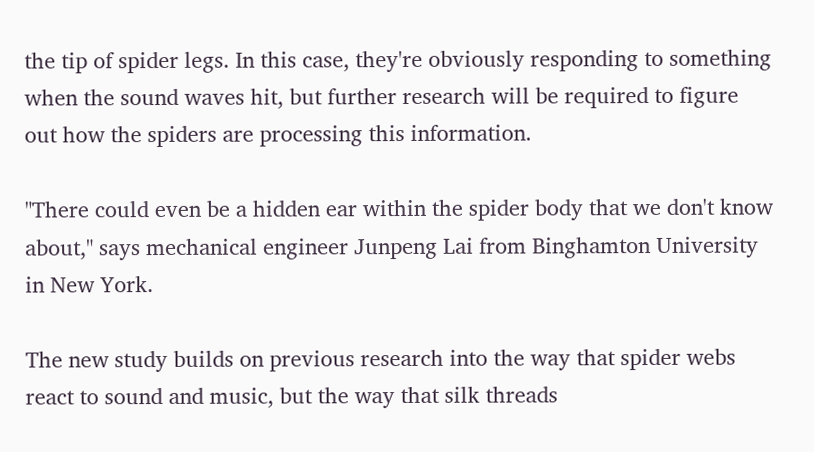the tip of spider legs. In this case, they're obviously responding to something when the sound waves hit, but further research will be required to figure out how the spiders are processing this information.

"There could even be a hidden ear within the spider body that we don't know about," says mechanical engineer Junpeng Lai from Binghamton University in New York.

The new study builds on previous research into the way that spider webs react to sound and music, but the way that silk threads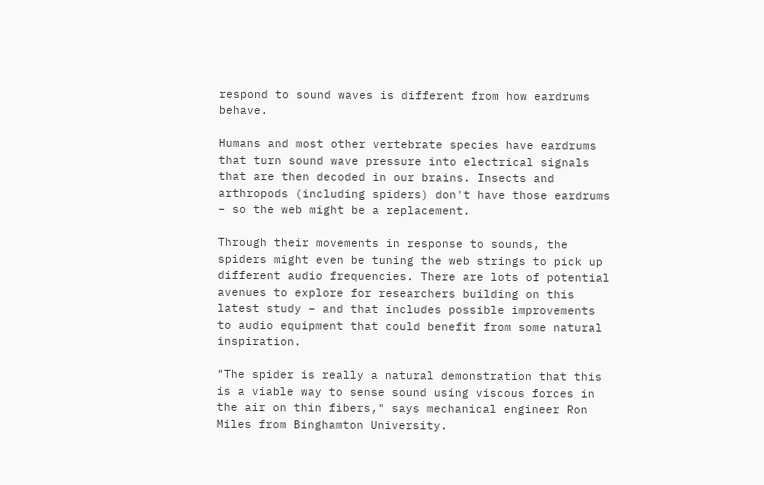respond to sound waves is different from how eardrums behave.

Humans and most other vertebrate species have eardrums that turn sound wave pressure into electrical signals that are then decoded in our brains. Insects and arthropods (including spiders) don't have those eardrums – so the web might be a replacement.

Through their movements in response to sounds, the spiders might even be tuning the web strings to pick up different audio frequencies. There are lots of potential avenues to explore for researchers building on this latest study – and that includes possible improvements to audio equipment that could benefit from some natural inspiration.

"The spider is really a natural demonstration that this is a viable way to sense sound using viscous forces in the air on thin fibers," says mechanical engineer Ron Miles from Binghamton University.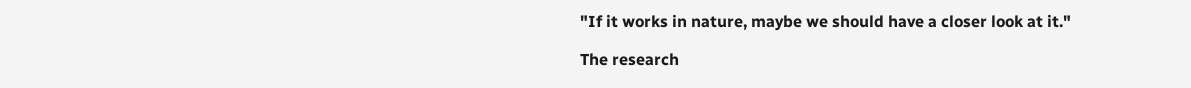"If it works in nature, maybe we should have a closer look at it."

The research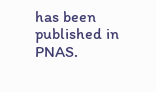has been published in PNAS.